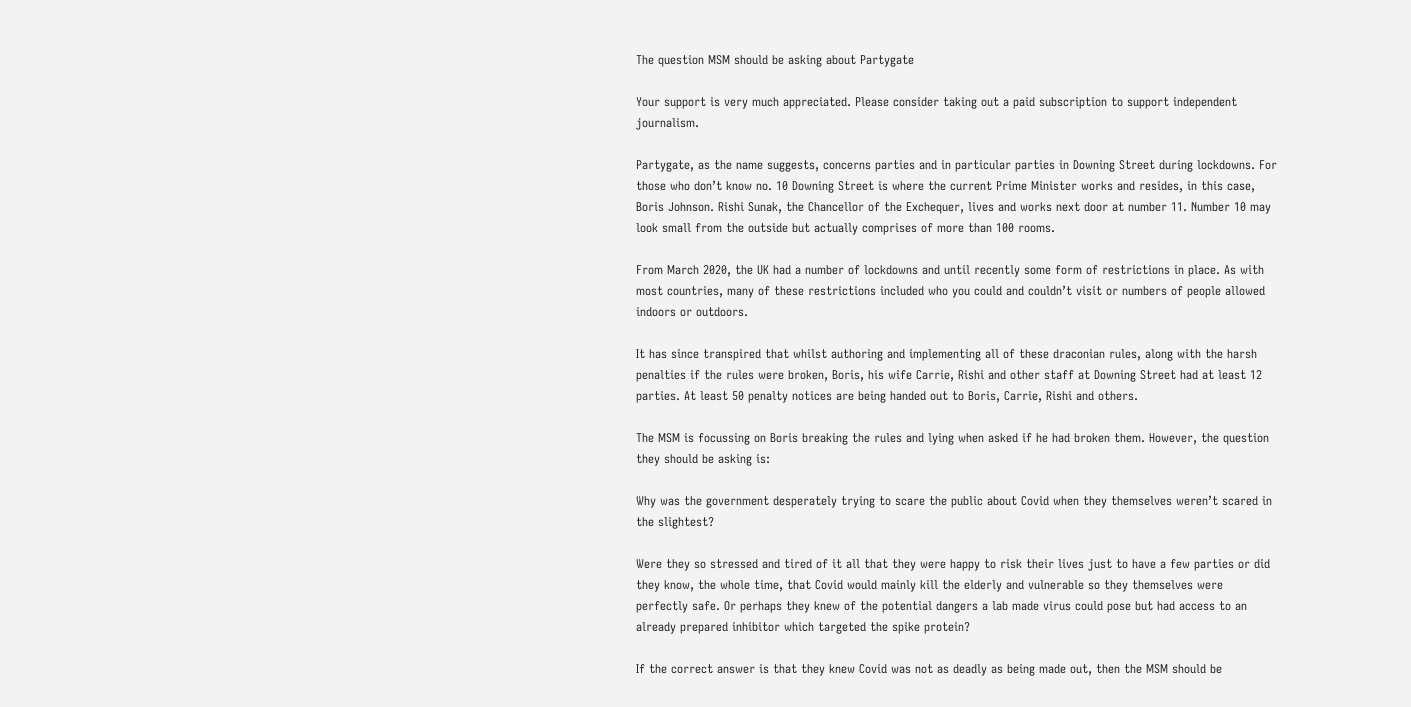The question MSM should be asking about Partygate

Your support is very much appreciated. Please consider taking out a paid subscription to support independent journalism.

Partygate, as the name suggests, concerns parties and in particular parties in Downing Street during lockdowns. For those who don’t know no. 10 Downing Street is where the current Prime Minister works and resides, in this case, Boris Johnson. Rishi Sunak, the Chancellor of the Exchequer, lives and works next door at number 11. Number 10 may look small from the outside but actually comprises of more than 100 rooms.

From March 2020, the UK had a number of lockdowns and until recently some form of restrictions in place. As with most countries, many of these restrictions included who you could and couldn’t visit or numbers of people allowed indoors or outdoors.

It has since transpired that whilst authoring and implementing all of these draconian rules, along with the harsh penalties if the rules were broken, Boris, his wife Carrie, Rishi and other staff at Downing Street had at least 12 parties. At least 50 penalty notices are being handed out to Boris, Carrie, Rishi and others.

The MSM is focussing on Boris breaking the rules and lying when asked if he had broken them. However, the question they should be asking is:

Why was the government desperately trying to scare the public about Covid when they themselves weren’t scared in the slightest?

Were they so stressed and tired of it all that they were happy to risk their lives just to have a few parties or did they know, the whole time, that Covid would mainly kill the elderly and vulnerable so they themselves were perfectly safe. Or perhaps they knew of the potential dangers a lab made virus could pose but had access to an already prepared inhibitor which targeted the spike protein?

If the correct answer is that they knew Covid was not as deadly as being made out, then the MSM should be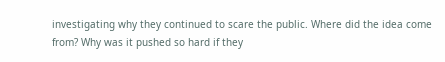investigating why they continued to scare the public. Where did the idea come from? Why was it pushed so hard if they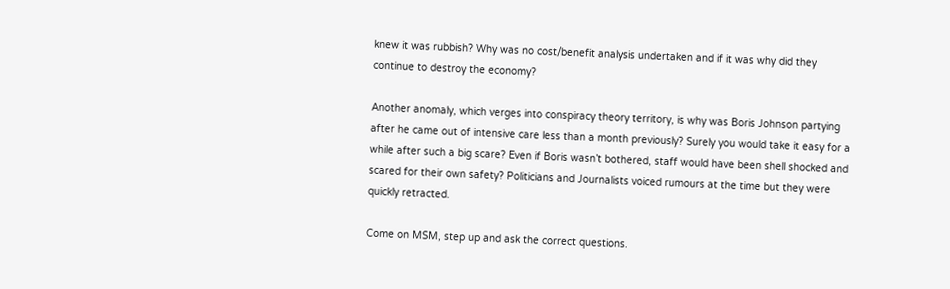knew it was rubbish? Why was no cost/benefit analysis undertaken and if it was why did they continue to destroy the economy?

Another anomaly, which verges into conspiracy theory territory, is why was Boris Johnson partying after he came out of intensive care less than a month previously? Surely you would take it easy for a while after such a big scare? Even if Boris wasn’t bothered, staff would have been shell shocked and scared for their own safety? Politicians and Journalists voiced rumours at the time but they were quickly retracted.

Come on MSM, step up and ask the correct questions.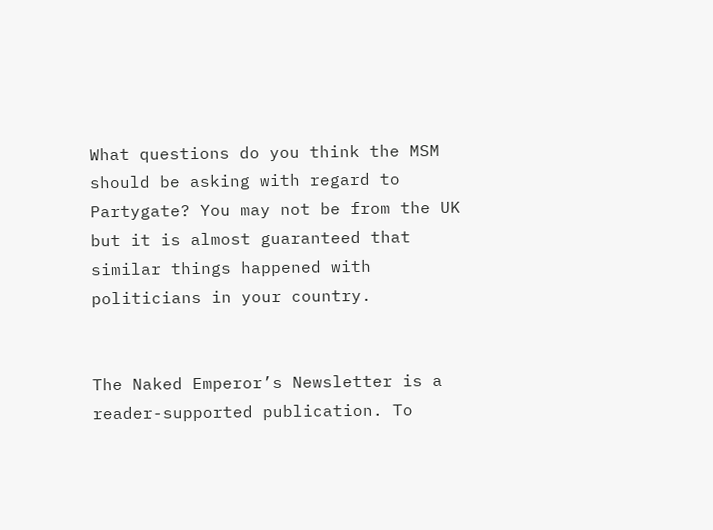What questions do you think the MSM should be asking with regard to Partygate? You may not be from the UK but it is almost guaranteed that similar things happened with politicians in your country.


The Naked Emperor’s Newsletter is a reader-supported publication. To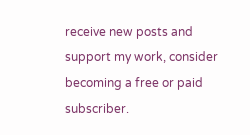receive new posts and support my work, consider becoming a free or paid subscriber.